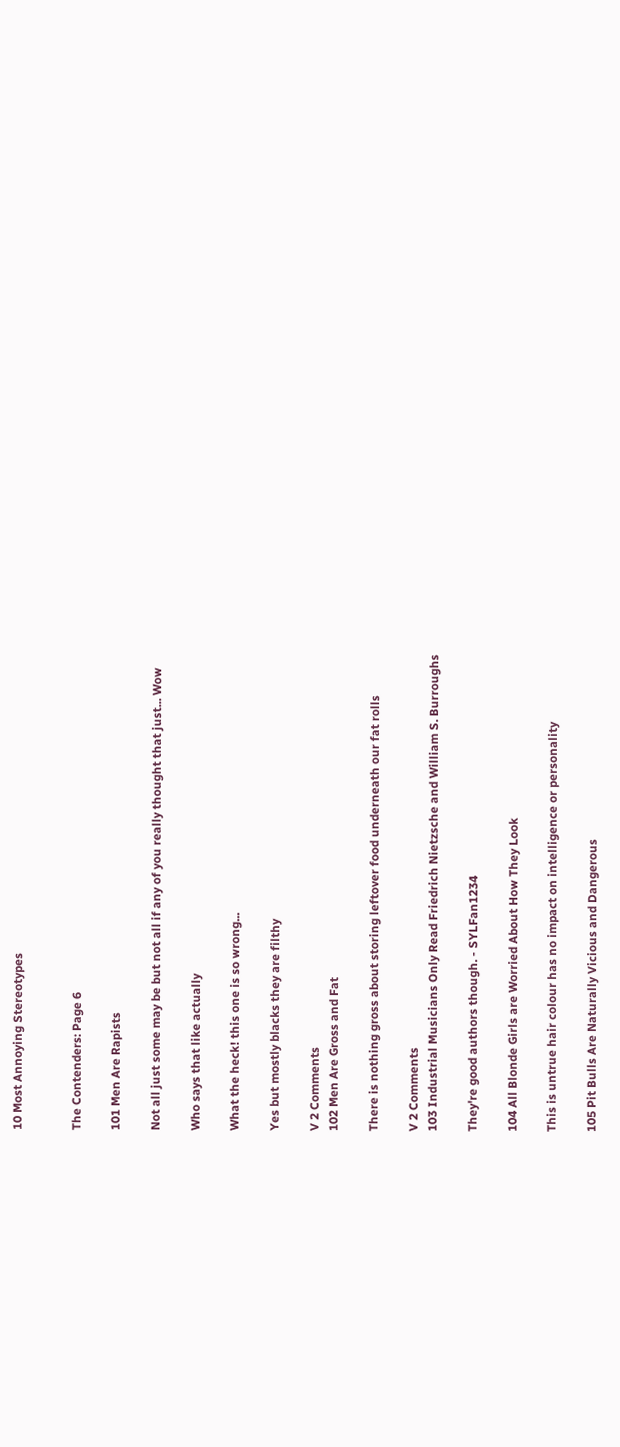10 Most Annoying Stereotypes


The Contenders: Page 6

101 Men Are Rapists

Not all just some may be but not all if any of you really thought that just... Wow

Who says that like actually

What the heck! this one is so wrong...

Yes but mostly blacks they are filthy

V 2 Comments
102 Men Are Gross and Fat

There is nothing gross about storing leftover food underneath our fat rolls

V 2 Comments
103 Industrial Musicians Only Read Friedrich Nietzsche and William S. Burroughs

They're good authors though. - SYLFan1234

104 All Blonde Girls are Worried About How They Look

This is untrue hair colour has no impact on intelligence or personality

105 Pit Bulls Are Naturally Vicious and Dangerous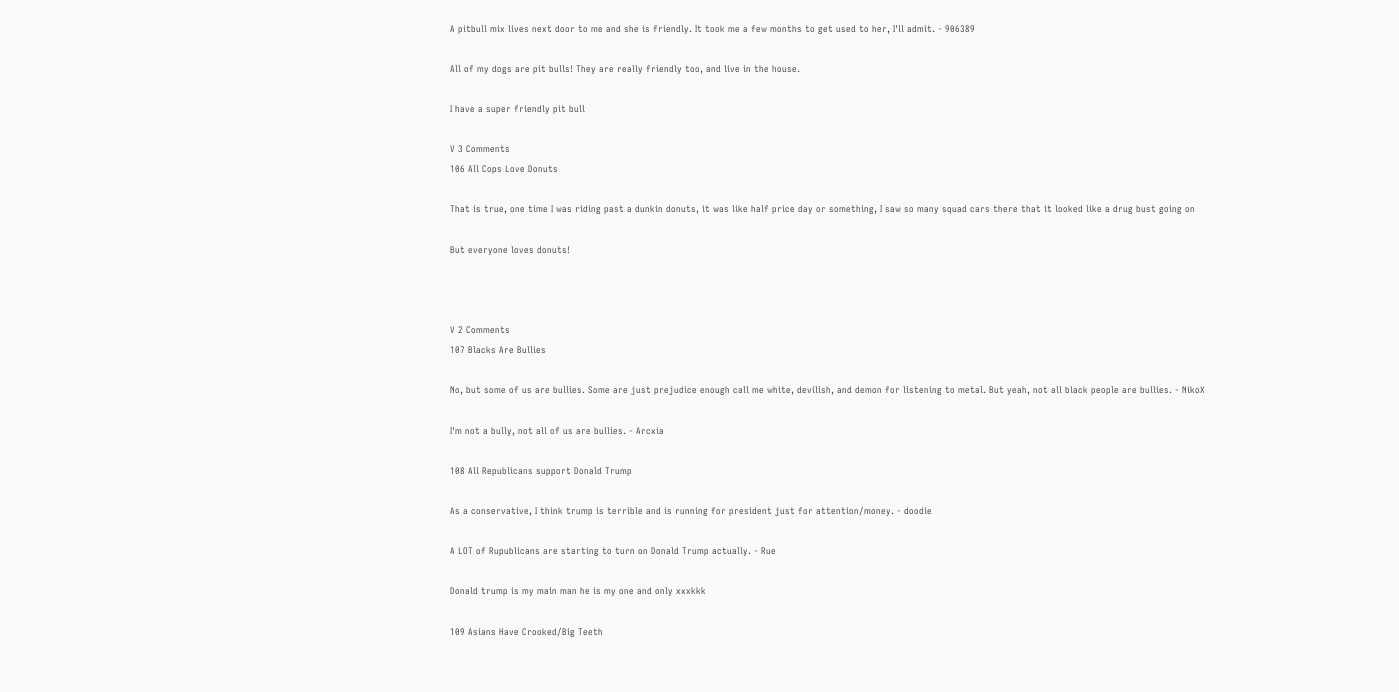A pitbull mix lives next door to me and she is friendly. It took me a few months to get used to her, I'll admit. - 906389

All of my dogs are pit bulls! They are really friendly too, and live in the house.

I have a super friendly pit bull

V 3 Comments
106 All Cops Love Donuts

That is true, one time I was riding past a dunkin donuts, it was like half price day or something, I saw so many squad cars there that it looked like a drug bust going on

But everyone loves donuts!



V 2 Comments
107 Blacks Are Bullies

No, but some of us are bullies. Some are just prejudice enough call me white, devilish, and demon for listening to metal. But yeah, not all black people are bullies. - NikoX

I'm not a bully, not all of us are bullies. - Arcxia

108 All Republicans support Donald Trump

As a conservative, I think trump is terrible and is running for president just for attention/money. - doodie

A LOT of Rupublicans are starting to turn on Donald Trump actually. - Rue

Donald trump is my main man he is my one and only xxxkkk

109 Asians Have Crooked/Big Teeth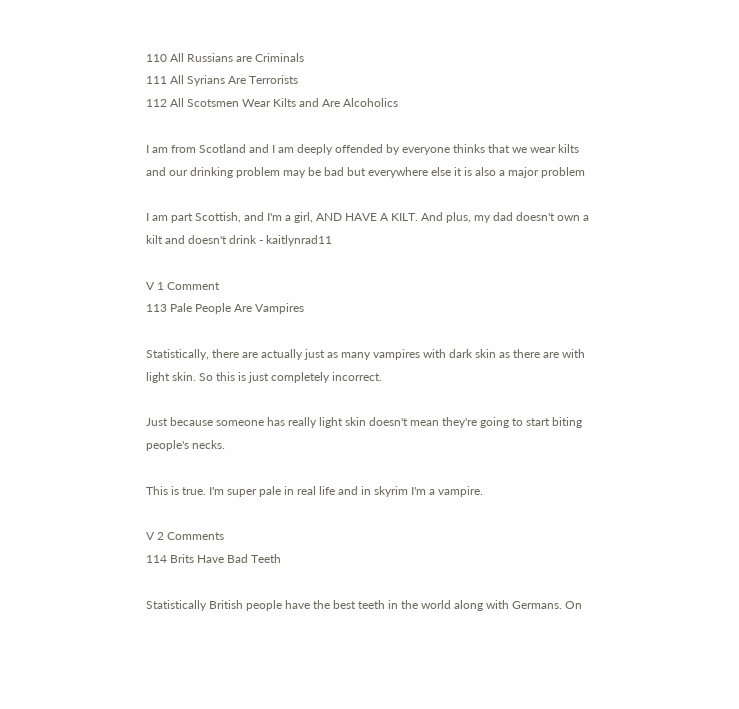110 All Russians are Criminals
111 All Syrians Are Terrorists
112 All Scotsmen Wear Kilts and Are Alcoholics

I am from Scotland and I am deeply offended by everyone thinks that we wear kilts and our drinking problem may be bad but everywhere else it is also a major problem

I am part Scottish, and I'm a girl, AND HAVE A KILT. And plus, my dad doesn't own a kilt and doesn't drink - kaitlynrad11

V 1 Comment
113 Pale People Are Vampires

Statistically, there are actually just as many vampires with dark skin as there are with light skin. So this is just completely incorrect.

Just because someone has really light skin doesn't mean they're going to start biting people's necks.

This is true. I'm super pale in real life and in skyrim I'm a vampire.

V 2 Comments
114 Brits Have Bad Teeth

Statistically British people have the best teeth in the world along with Germans. On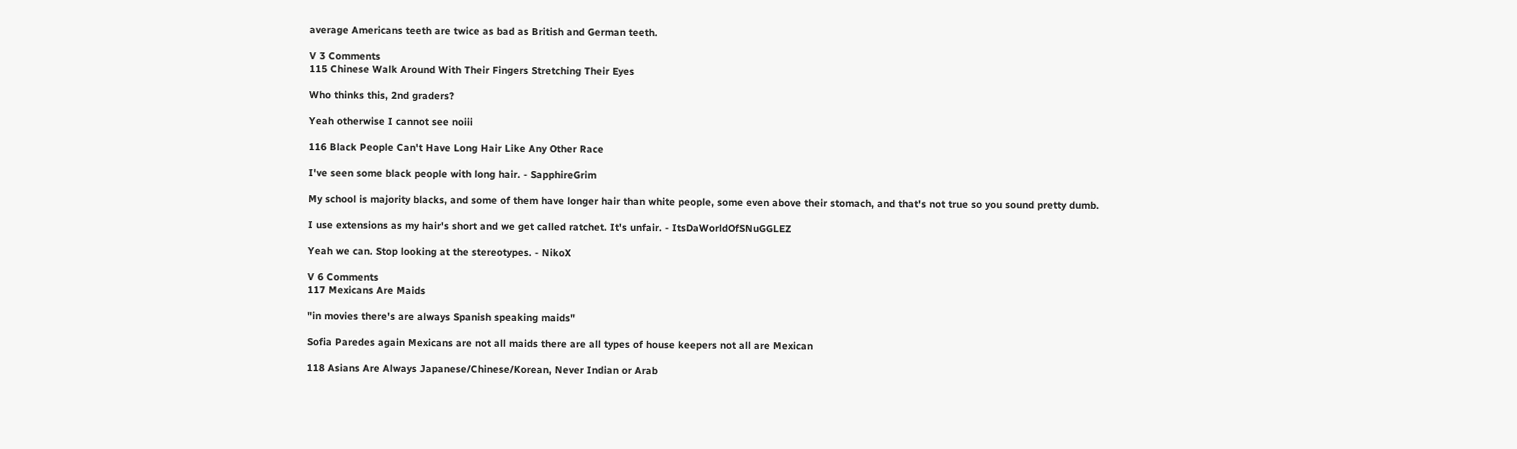average Americans teeth are twice as bad as British and German teeth.

V 3 Comments
115 Chinese Walk Around With Their Fingers Stretching Their Eyes

Who thinks this, 2nd graders?

Yeah otherwise I cannot see noiii

116 Black People Can't Have Long Hair Like Any Other Race

I've seen some black people with long hair. - SapphireGrim

My school is majority blacks, and some of them have longer hair than white people, some even above their stomach, and that's not true so you sound pretty dumb.

I use extensions as my hair's short and we get called ratchet. It's unfair. - ItsDaWorldOfSNuGGLEZ

Yeah we can. Stop looking at the stereotypes. - NikoX

V 6 Comments
117 Mexicans Are Maids

"in movies there's are always Spanish speaking maids"

Sofia Paredes again Mexicans are not all maids there are all types of house keepers not all are Mexican

118 Asians Are Always Japanese/Chinese/Korean, Never Indian or Arab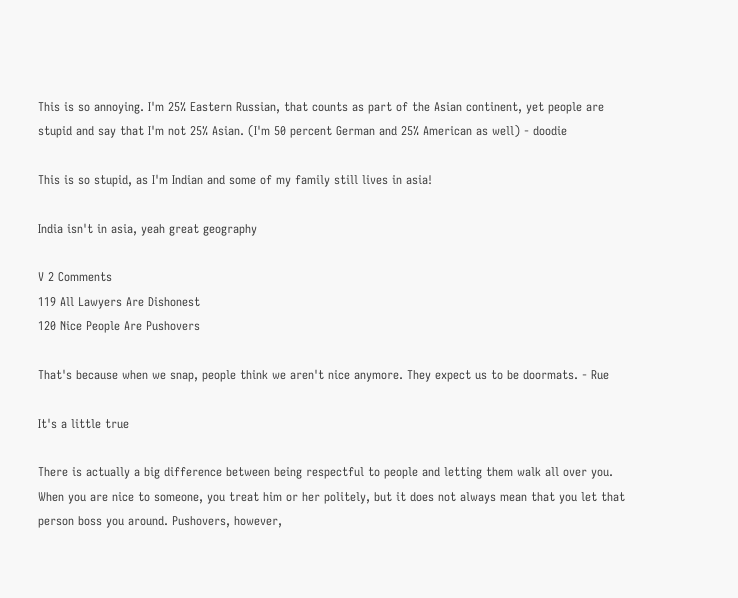This is so annoying. I'm 25% Eastern Russian, that counts as part of the Asian continent, yet people are stupid and say that I'm not 25% Asian. (I'm 50 percent German and 25% American as well) - doodie

This is so stupid, as I'm Indian and some of my family still lives in asia!

India isn't in asia, yeah great geography

V 2 Comments
119 All Lawyers Are Dishonest
120 Nice People Are Pushovers

That's because when we snap, people think we aren't nice anymore. They expect us to be doormats. - Rue

It's a little true

There is actually a big difference between being respectful to people and letting them walk all over you. When you are nice to someone, you treat him or her politely, but it does not always mean that you let that person boss you around. Pushovers, however,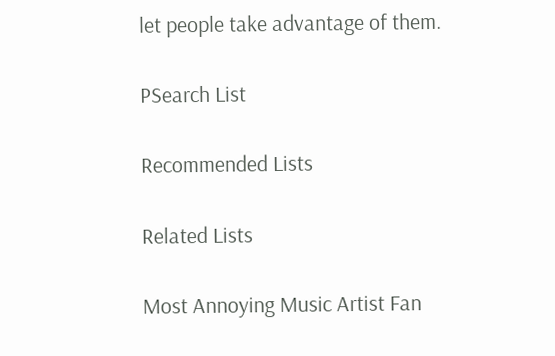let people take advantage of them.

PSearch List

Recommended Lists

Related Lists

Most Annoying Music Artist Fan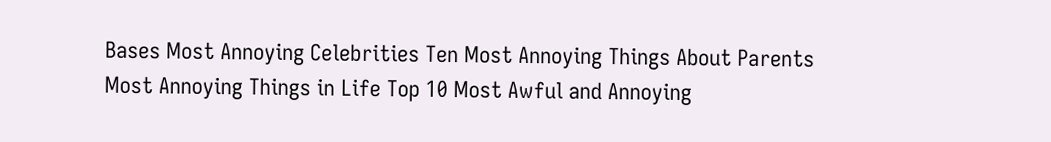Bases Most Annoying Celebrities Ten Most Annoying Things About Parents Most Annoying Things in Life Top 10 Most Awful and Annoying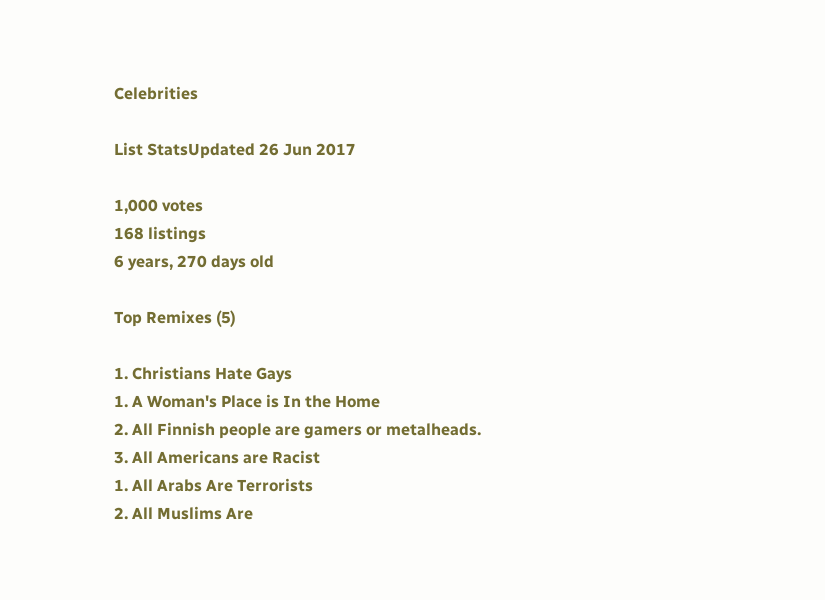Celebrities

List StatsUpdated 26 Jun 2017

1,000 votes
168 listings
6 years, 270 days old

Top Remixes (5)

1. Christians Hate Gays
1. A Woman's Place is In the Home
2. All Finnish people are gamers or metalheads.
3. All Americans are Racist
1. All Arabs Are Terrorists
2. All Muslims Are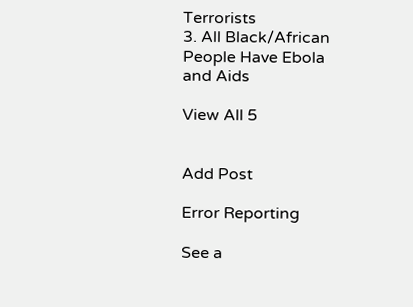Terrorists
3. All Black/African People Have Ebola and Aids

View All 5


Add Post

Error Reporting

See a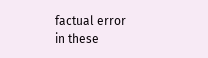factual error in these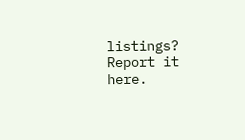listings? Report it here.